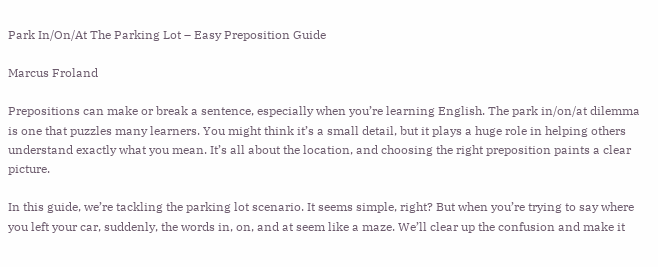Park In/On/At The Parking Lot – Easy Preposition Guide

Marcus Froland

Prepositions can make or break a sentence, especially when you’re learning English. The park in/on/at dilemma is one that puzzles many learners. You might think it’s a small detail, but it plays a huge role in helping others understand exactly what you mean. It’s all about the location, and choosing the right preposition paints a clear picture.

In this guide, we’re tackling the parking lot scenario. It seems simple, right? But when you’re trying to say where you left your car, suddenly, the words in, on, and at seem like a maze. We’ll clear up the confusion and make it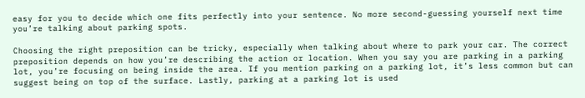easy for you to decide which one fits perfectly into your sentence. No more second-guessing yourself next time you’re talking about parking spots.

Choosing the right preposition can be tricky, especially when talking about where to park your car. The correct preposition depends on how you’re describing the action or location. When you say you are parking in a parking lot, you’re focusing on being inside the area. If you mention parking on a parking lot, it’s less common but can suggest being on top of the surface. Lastly, parking at a parking lot is used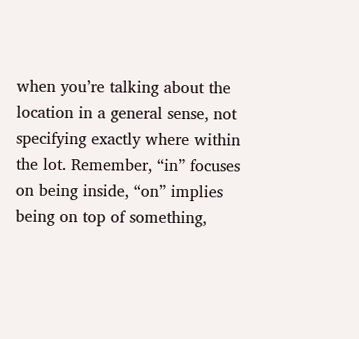when you’re talking about the location in a general sense, not specifying exactly where within the lot. Remember, “in” focuses on being inside, “on” implies being on top of something,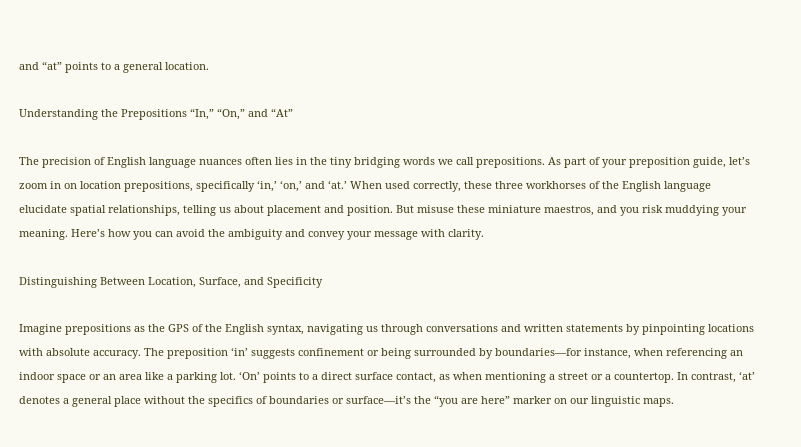and “at” points to a general location.

Understanding the Prepositions “In,” “On,” and “At”

The precision of English language nuances often lies in the tiny bridging words we call prepositions. As part of your preposition guide, let’s zoom in on location prepositions, specifically ‘in,’ ‘on,’ and ‘at.’ When used correctly, these three workhorses of the English language elucidate spatial relationships, telling us about placement and position. But misuse these miniature maestros, and you risk muddying your meaning. Here’s how you can avoid the ambiguity and convey your message with clarity.

Distinguishing Between Location, Surface, and Specificity

Imagine prepositions as the GPS of the English syntax, navigating us through conversations and written statements by pinpointing locations with absolute accuracy. The preposition ‘in’ suggests confinement or being surrounded by boundaries—for instance, when referencing an indoor space or an area like a parking lot. ‘On’ points to a direct surface contact, as when mentioning a street or a countertop. In contrast, ‘at’ denotes a general place without the specifics of boundaries or surface—it’s the “you are here” marker on our linguistic maps.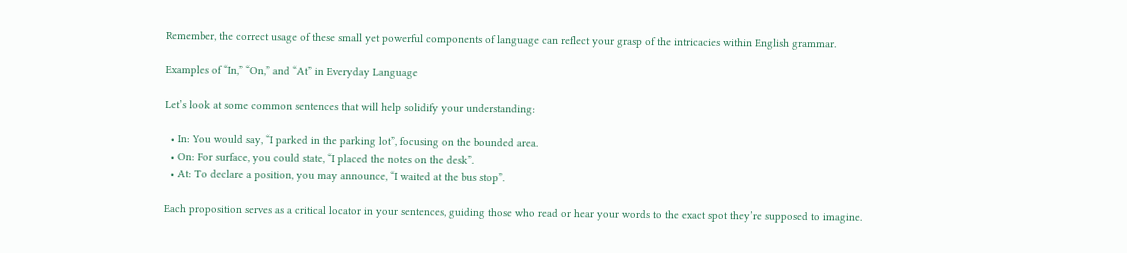Remember, the correct usage of these small yet powerful components of language can reflect your grasp of the intricacies within English grammar.

Examples of “In,” “On,” and “At” in Everyday Language

Let’s look at some common sentences that will help solidify your understanding:

  • In: You would say, “I parked in the parking lot”, focusing on the bounded area.
  • On: For surface, you could state, “I placed the notes on the desk”.
  • At: To declare a position, you may announce, “I waited at the bus stop”.

Each proposition serves as a critical locator in your sentences, guiding those who read or hear your words to the exact spot they’re supposed to imagine.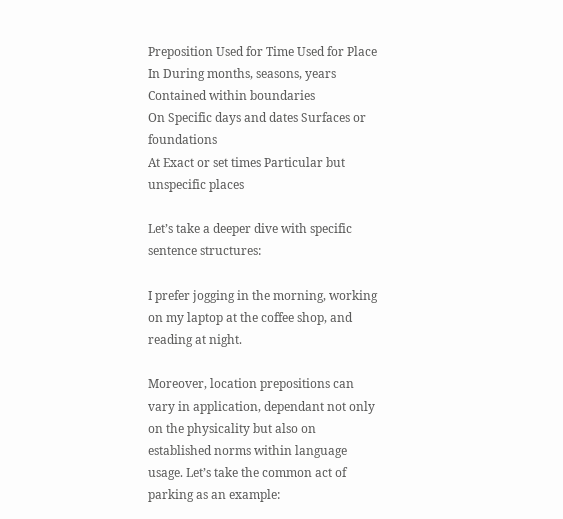Preposition Used for Time Used for Place
In During months, seasons, years Contained within boundaries
On Specific days and dates Surfaces or foundations
At Exact or set times Particular but unspecific places

Let’s take a deeper dive with specific sentence structures:

I prefer jogging in the morning, working on my laptop at the coffee shop, and reading at night.

Moreover, location prepositions can vary in application, dependant not only on the physicality but also on established norms within language usage. Let’s take the common act of parking as an example: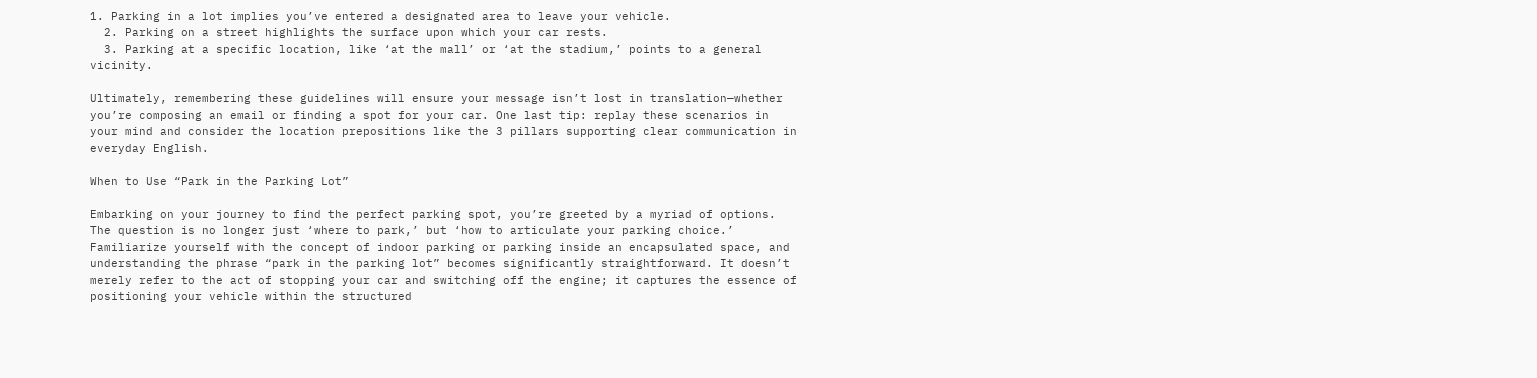1. Parking in a lot implies you’ve entered a designated area to leave your vehicle.
  2. Parking on a street highlights the surface upon which your car rests.
  3. Parking at a specific location, like ‘at the mall’ or ‘at the stadium,’ points to a general vicinity.

Ultimately, remembering these guidelines will ensure your message isn’t lost in translation—whether you’re composing an email or finding a spot for your car. One last tip: replay these scenarios in your mind and consider the location prepositions like the 3 pillars supporting clear communication in everyday English.

When to Use “Park in the Parking Lot”

Embarking on your journey to find the perfect parking spot, you’re greeted by a myriad of options. The question is no longer just ‘where to park,’ but ‘how to articulate your parking choice.’ Familiarize yourself with the concept of indoor parking or parking inside an encapsulated space, and understanding the phrase “park in the parking lot” becomes significantly straightforward. It doesn’t merely refer to the act of stopping your car and switching off the engine; it captures the essence of positioning your vehicle within the structured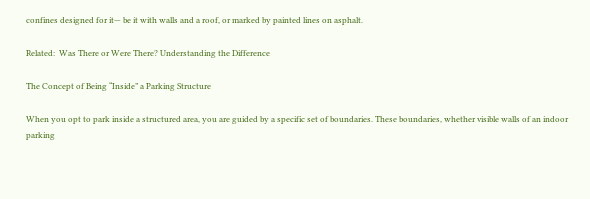confines designed for it— be it with walls and a roof, or marked by painted lines on asphalt.

Related:  Was There or Were There? Understanding the Difference

The Concept of Being “Inside” a Parking Structure

When you opt to park inside a structured area, you are guided by a specific set of boundaries. These boundaries, whether visible walls of an indoor parking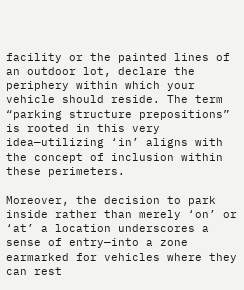facility or the painted lines of an outdoor lot, declare the periphery within which your vehicle should reside. The term “parking structure prepositions” is rooted in this very idea—utilizing ‘in’ aligns with the concept of inclusion within these perimeters.

Moreover, the decision to park inside rather than merely ‘on’ or ‘at’ a location underscores a sense of entry—into a zone earmarked for vehicles where they can rest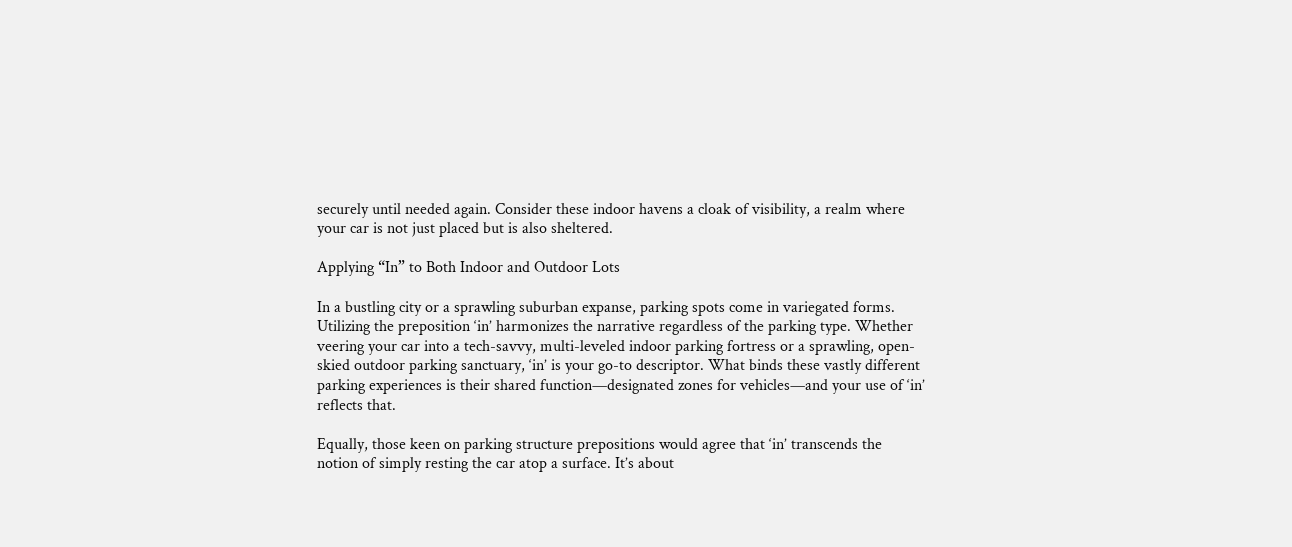securely until needed again. Consider these indoor havens a cloak of visibility, a realm where your car is not just placed but is also sheltered.

Applying “In” to Both Indoor and Outdoor Lots

In a bustling city or a sprawling suburban expanse, parking spots come in variegated forms. Utilizing the preposition ‘in’ harmonizes the narrative regardless of the parking type. Whether veering your car into a tech-savvy, multi-leveled indoor parking fortress or a sprawling, open-skied outdoor parking sanctuary, ‘in’ is your go-to descriptor. What binds these vastly different parking experiences is their shared function—designated zones for vehicles—and your use of ‘in’ reflects that.

Equally, those keen on parking structure prepositions would agree that ‘in’ transcends the notion of simply resting the car atop a surface. It’s about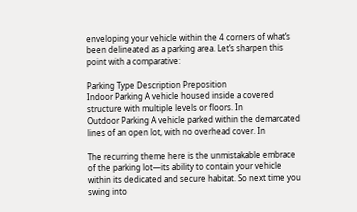enveloping your vehicle within the 4 corners of what’s been delineated as a parking area. Let’s sharpen this point with a comparative:

Parking Type Description Preposition
Indoor Parking A vehicle housed inside a covered structure with multiple levels or floors. In
Outdoor Parking A vehicle parked within the demarcated lines of an open lot, with no overhead cover. In

The recurring theme here is the unmistakable embrace of the parking lot—its ability to contain your vehicle within its dedicated and secure habitat. So next time you swing into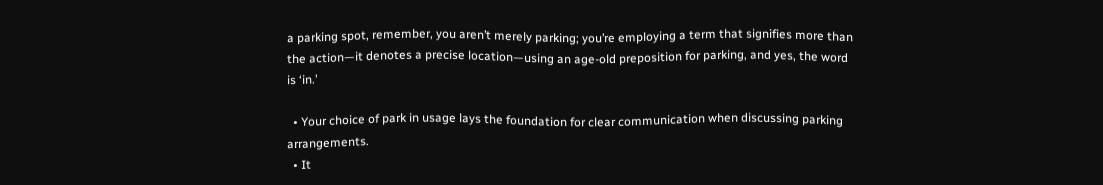a parking spot, remember, you aren’t merely parking; you’re employing a term that signifies more than the action—it denotes a precise location—using an age-old preposition for parking, and yes, the word is ‘in.’

  • Your choice of park in usage lays the foundation for clear communication when discussing parking arrangements.
  • It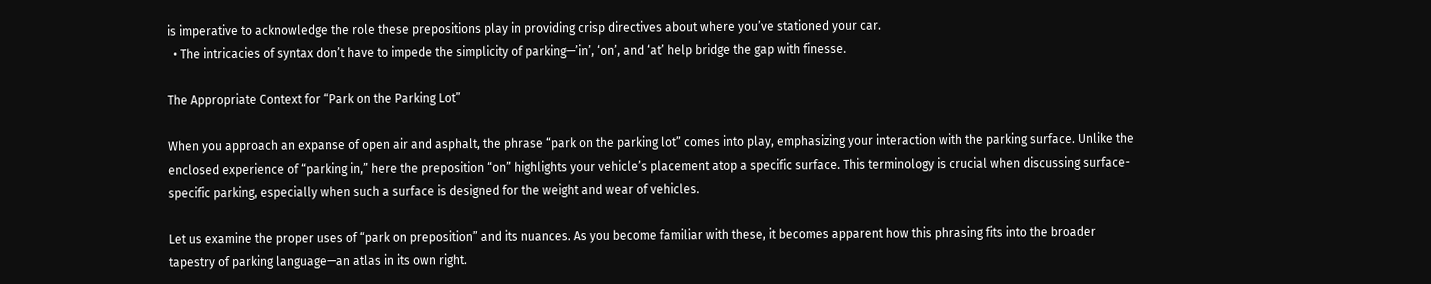is imperative to acknowledge the role these prepositions play in providing crisp directives about where you’ve stationed your car.
  • The intricacies of syntax don’t have to impede the simplicity of parking—’in’, ‘on’, and ‘at’ help bridge the gap with finesse.

The Appropriate Context for “Park on the Parking Lot”

When you approach an expanse of open air and asphalt, the phrase “park on the parking lot” comes into play, emphasizing your interaction with the parking surface. Unlike the enclosed experience of “parking in,” here the preposition “on” highlights your vehicle’s placement atop a specific surface. This terminology is crucial when discussing surface-specific parking, especially when such a surface is designed for the weight and wear of vehicles.

Let us examine the proper uses of “park on preposition” and its nuances. As you become familiar with these, it becomes apparent how this phrasing fits into the broader tapestry of parking language—an atlas in its own right.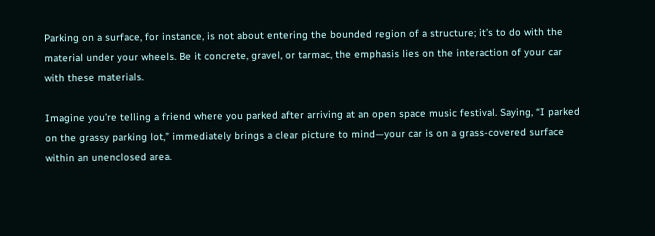Parking on a surface, for instance, is not about entering the bounded region of a structure; it’s to do with the material under your wheels. Be it concrete, gravel, or tarmac, the emphasis lies on the interaction of your car with these materials.

Imagine you’re telling a friend where you parked after arriving at an open space music festival. Saying, “I parked on the grassy parking lot,” immediately brings a clear picture to mind—your car is on a grass-covered surface within an unenclosed area.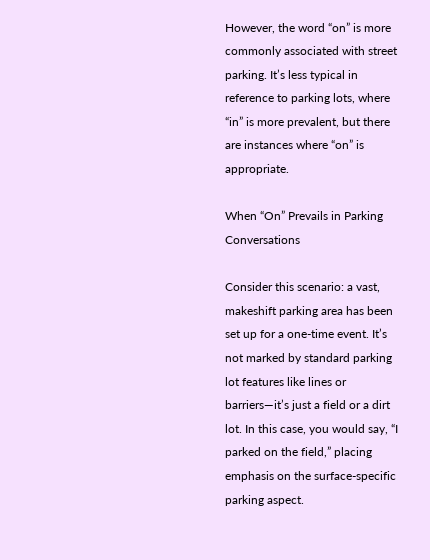However, the word “on” is more commonly associated with street parking. It’s less typical in reference to parking lots, where “in” is more prevalent, but there are instances where “on” is appropriate.

When “On” Prevails in Parking Conversations

Consider this scenario: a vast, makeshift parking area has been set up for a one-time event. It’s not marked by standard parking lot features like lines or barriers—it’s just a field or a dirt lot. In this case, you would say, “I parked on the field,” placing emphasis on the surface-specific parking aspect.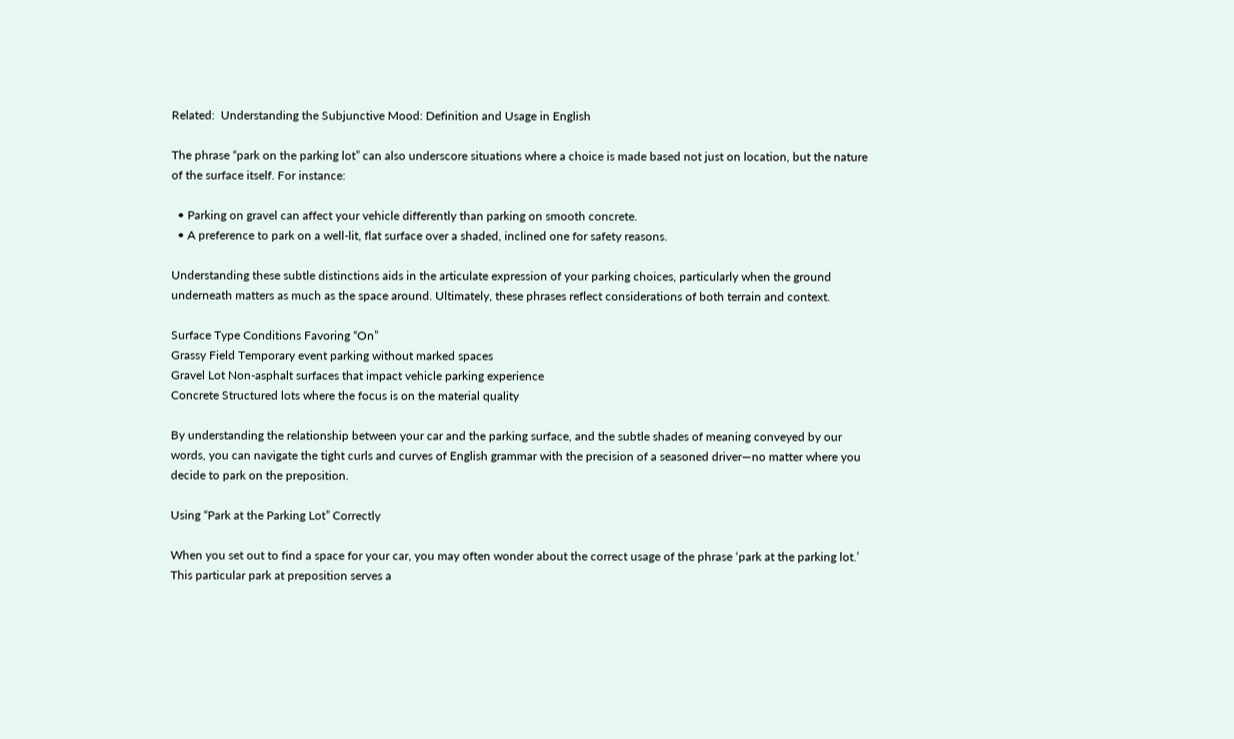Related:  Understanding the Subjunctive Mood: Definition and Usage in English

The phrase “park on the parking lot” can also underscore situations where a choice is made based not just on location, but the nature of the surface itself. For instance:

  • Parking on gravel can affect your vehicle differently than parking on smooth concrete.
  • A preference to park on a well-lit, flat surface over a shaded, inclined one for safety reasons.

Understanding these subtle distinctions aids in the articulate expression of your parking choices, particularly when the ground underneath matters as much as the space around. Ultimately, these phrases reflect considerations of both terrain and context.

Surface Type Conditions Favoring “On”
Grassy Field Temporary event parking without marked spaces
Gravel Lot Non-asphalt surfaces that impact vehicle parking experience
Concrete Structured lots where the focus is on the material quality

By understanding the relationship between your car and the parking surface, and the subtle shades of meaning conveyed by our words, you can navigate the tight curls and curves of English grammar with the precision of a seasoned driver—no matter where you decide to park on the preposition.

Using “Park at the Parking Lot” Correctly

When you set out to find a space for your car, you may often wonder about the correct usage of the phrase ‘park at the parking lot.’ This particular park at preposition serves a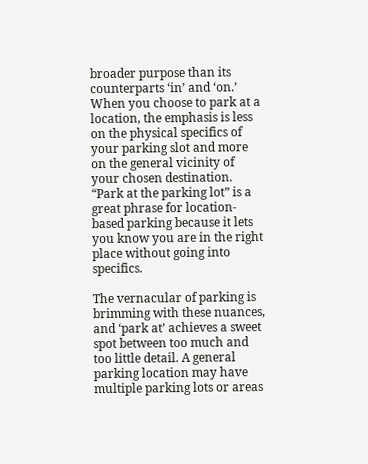broader purpose than its counterparts ‘in’ and ‘on.’ When you choose to park at a location, the emphasis is less on the physical specifics of your parking slot and more on the general vicinity of your chosen destination. “Park at the parking lot” is a great phrase for location-based parking because it lets you know you are in the right place without going into specifics.

The vernacular of parking is brimming with these nuances, and ‘park at’ achieves a sweet spot between too much and too little detail. A general parking location may have multiple parking lots or areas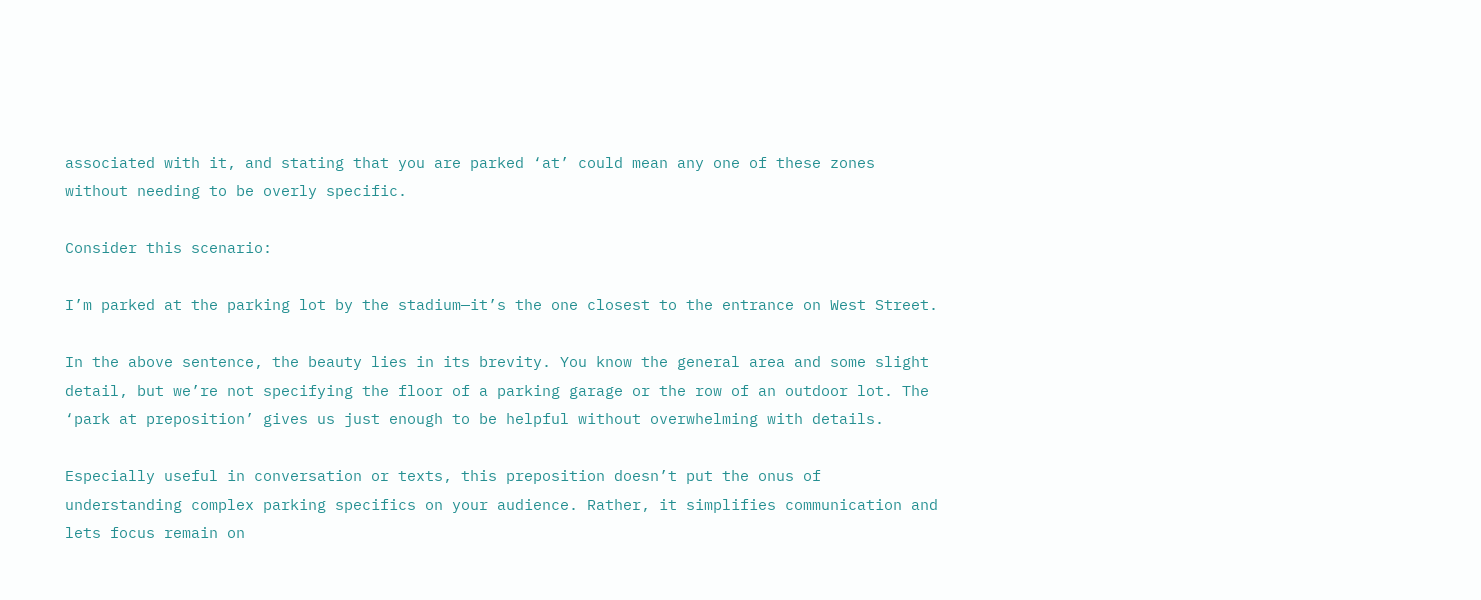associated with it, and stating that you are parked ‘at’ could mean any one of these zones without needing to be overly specific.

Consider this scenario:

I’m parked at the parking lot by the stadium—it’s the one closest to the entrance on West Street.

In the above sentence, the beauty lies in its brevity. You know the general area and some slight detail, but we’re not specifying the floor of a parking garage or the row of an outdoor lot. The ‘park at preposition’ gives us just enough to be helpful without overwhelming with details.

Especially useful in conversation or texts, this preposition doesn’t put the onus of understanding complex parking specifics on your audience. Rather, it simplifies communication and lets focus remain on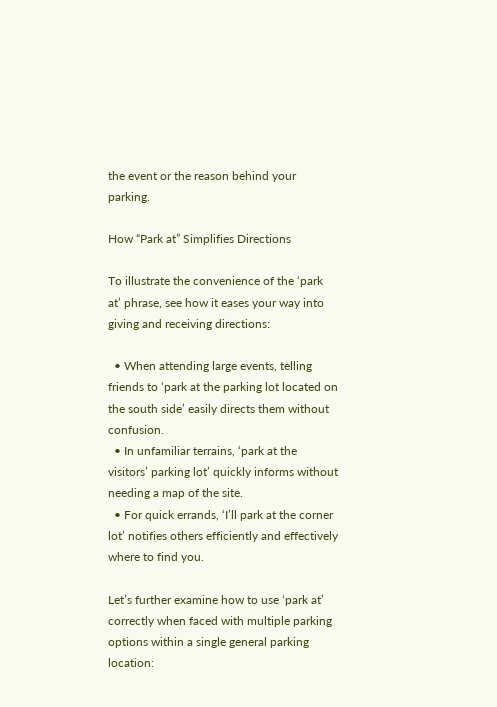the event or the reason behind your parking.

How “Park at” Simplifies Directions

To illustrate the convenience of the ‘park at’ phrase, see how it eases your way into giving and receiving directions:

  • When attending large events, telling friends to ‘park at the parking lot located on the south side’ easily directs them without confusion.
  • In unfamiliar terrains, ‘park at the visitors’ parking lot’ quickly informs without needing a map of the site.
  • For quick errands, ‘I’ll park at the corner lot’ notifies others efficiently and effectively where to find you.

Let’s further examine how to use ‘park at’ correctly when faced with multiple parking options within a single general parking location: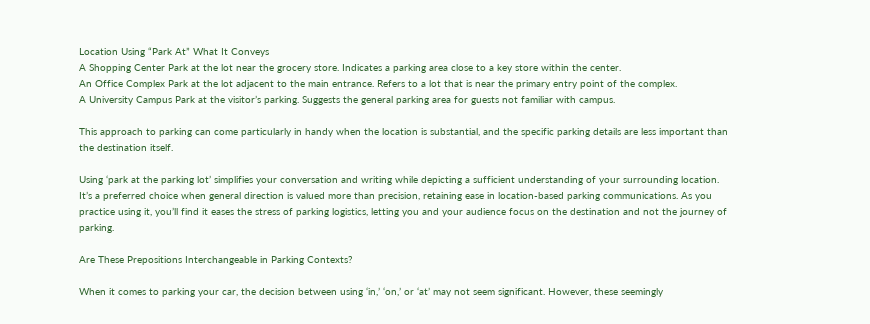Location Using “Park At” What It Conveys
A Shopping Center Park at the lot near the grocery store. Indicates a parking area close to a key store within the center.
An Office Complex Park at the lot adjacent to the main entrance. Refers to a lot that is near the primary entry point of the complex.
A University Campus Park at the visitor’s parking. Suggests the general parking area for guests not familiar with campus.

This approach to parking can come particularly in handy when the location is substantial, and the specific parking details are less important than the destination itself.

Using ‘park at the parking lot’ simplifies your conversation and writing while depicting a sufficient understanding of your surrounding location. It’s a preferred choice when general direction is valued more than precision, retaining ease in location-based parking communications. As you practice using it, you’ll find it eases the stress of parking logistics, letting you and your audience focus on the destination and not the journey of parking.

Are These Prepositions Interchangeable in Parking Contexts?

When it comes to parking your car, the decision between using ‘in,’ ‘on,’ or ‘at’ may not seem significant. However, these seemingly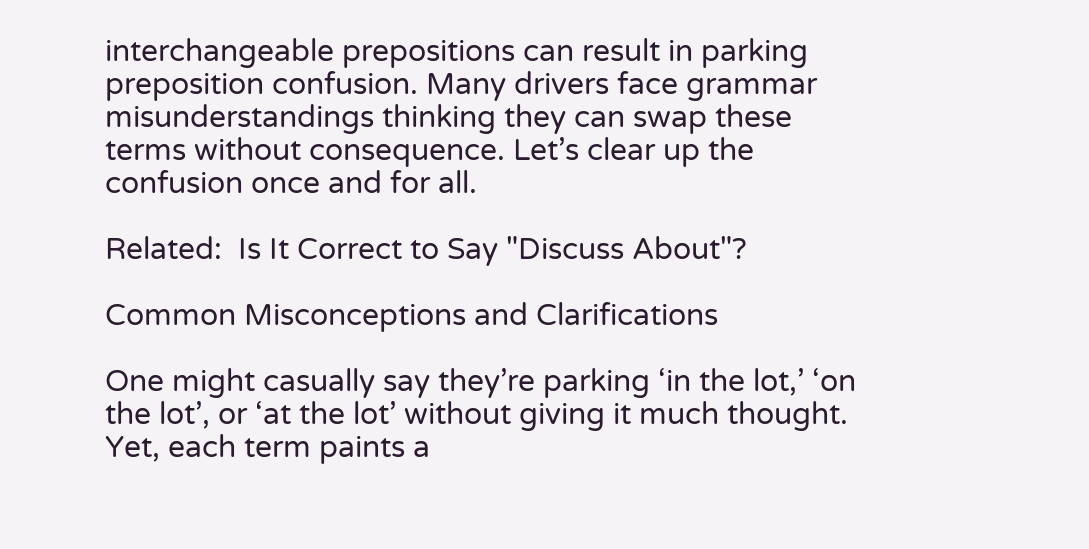interchangeable prepositions can result in parking preposition confusion. Many drivers face grammar misunderstandings thinking they can swap these terms without consequence. Let’s clear up the confusion once and for all.

Related:  Is It Correct to Say "Discuss About"?

Common Misconceptions and Clarifications

One might casually say they’re parking ‘in the lot,’ ‘on the lot’, or ‘at the lot’ without giving it much thought. Yet, each term paints a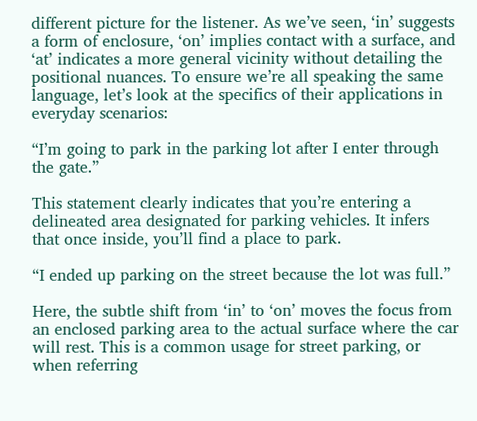different picture for the listener. As we’ve seen, ‘in’ suggests a form of enclosure, ‘on’ implies contact with a surface, and ‘at’ indicates a more general vicinity without detailing the positional nuances. To ensure we’re all speaking the same language, let’s look at the specifics of their applications in everyday scenarios:

“I’m going to park in the parking lot after I enter through the gate.”

This statement clearly indicates that you’re entering a delineated area designated for parking vehicles. It infers that once inside, you’ll find a place to park.

“I ended up parking on the street because the lot was full.”

Here, the subtle shift from ‘in’ to ‘on’ moves the focus from an enclosed parking area to the actual surface where the car will rest. This is a common usage for street parking, or when referring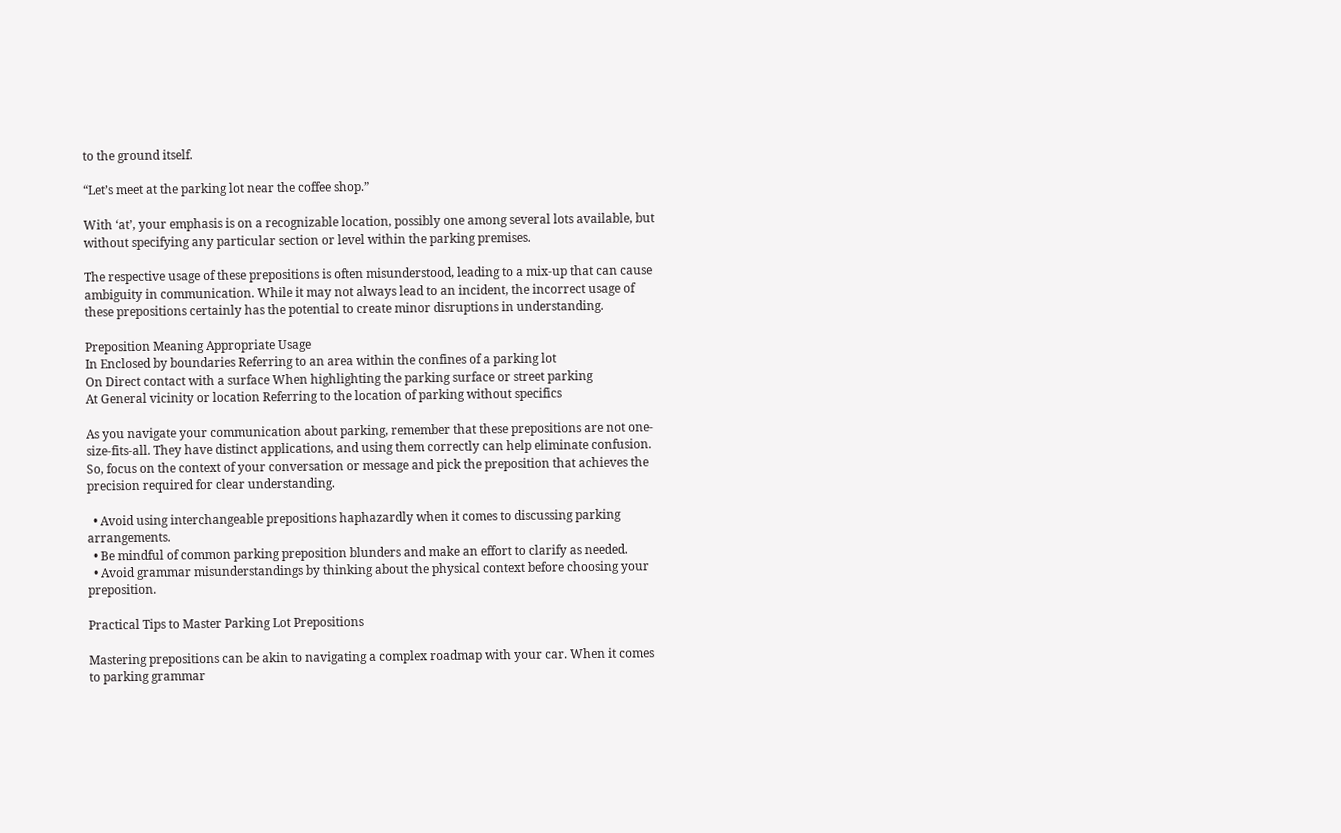to the ground itself.

“Let’s meet at the parking lot near the coffee shop.”

With ‘at’, your emphasis is on a recognizable location, possibly one among several lots available, but without specifying any particular section or level within the parking premises.

The respective usage of these prepositions is often misunderstood, leading to a mix-up that can cause ambiguity in communication. While it may not always lead to an incident, the incorrect usage of these prepositions certainly has the potential to create minor disruptions in understanding.

Preposition Meaning Appropriate Usage
In Enclosed by boundaries Referring to an area within the confines of a parking lot
On Direct contact with a surface When highlighting the parking surface or street parking
At General vicinity or location Referring to the location of parking without specifics

As you navigate your communication about parking, remember that these prepositions are not one-size-fits-all. They have distinct applications, and using them correctly can help eliminate confusion. So, focus on the context of your conversation or message and pick the preposition that achieves the precision required for clear understanding.

  • Avoid using interchangeable prepositions haphazardly when it comes to discussing parking arrangements.
  • Be mindful of common parking preposition blunders and make an effort to clarify as needed.
  • Avoid grammar misunderstandings by thinking about the physical context before choosing your preposition.

Practical Tips to Master Parking Lot Prepositions

Mastering prepositions can be akin to navigating a complex roadmap with your car. When it comes to parking grammar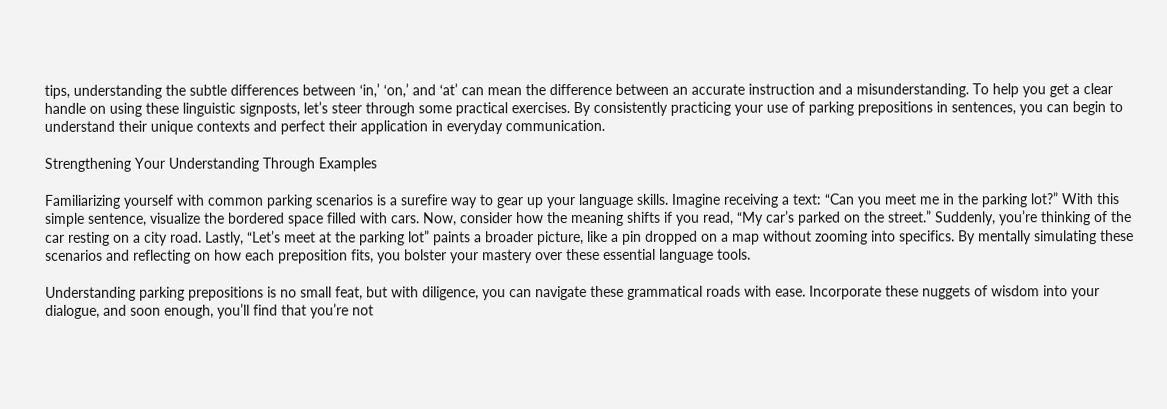tips, understanding the subtle differences between ‘in,’ ‘on,’ and ‘at’ can mean the difference between an accurate instruction and a misunderstanding. To help you get a clear handle on using these linguistic signposts, let’s steer through some practical exercises. By consistently practicing your use of parking prepositions in sentences, you can begin to understand their unique contexts and perfect their application in everyday communication.

Strengthening Your Understanding Through Examples

Familiarizing yourself with common parking scenarios is a surefire way to gear up your language skills. Imagine receiving a text: “Can you meet me in the parking lot?” With this simple sentence, visualize the bordered space filled with cars. Now, consider how the meaning shifts if you read, “My car’s parked on the street.” Suddenly, you’re thinking of the car resting on a city road. Lastly, “Let’s meet at the parking lot” paints a broader picture, like a pin dropped on a map without zooming into specifics. By mentally simulating these scenarios and reflecting on how each preposition fits, you bolster your mastery over these essential language tools.

Understanding parking prepositions is no small feat, but with diligence, you can navigate these grammatical roads with ease. Incorporate these nuggets of wisdom into your dialogue, and soon enough, you’ll find that you’re not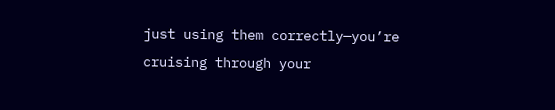just using them correctly—you’re cruising through your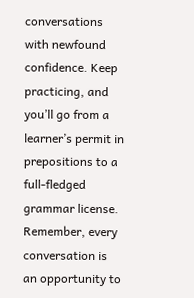conversations with newfound confidence. Keep practicing, and you’ll go from a learner’s permit in prepositions to a full-fledged grammar license. Remember, every conversation is an opportunity to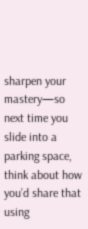sharpen your mastery—so next time you slide into a parking space, think about how you’d share that using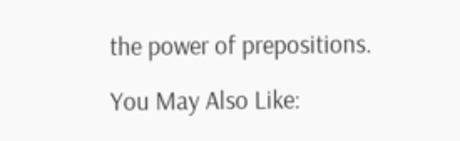the power of prepositions.

You May Also Like: